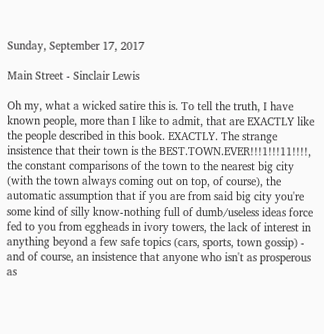Sunday, September 17, 2017

Main Street - Sinclair Lewis

Oh my, what a wicked satire this is. To tell the truth, I have known people, more than I like to admit, that are EXACTLY like the people described in this book. EXACTLY. The strange insistence that their town is the BEST.TOWN.EVER!!!1!!!11!!!!, the constant comparisons of the town to the nearest big city (with the town always coming out on top, of course), the automatic assumption that if you are from said big city you're some kind of silly know-nothing full of dumb/useless ideas force fed to you from eggheads in ivory towers, the lack of interest in anything beyond a few safe topics (cars, sports, town gossip) - and of course, an insistence that anyone who isn't as prosperous as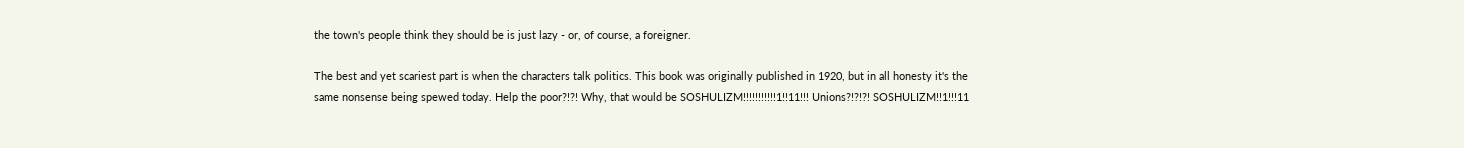the town's people think they should be is just lazy - or, of course, a foreigner.

The best and yet scariest part is when the characters talk politics. This book was originally published in 1920, but in all honesty it's the same nonsense being spewed today. Help the poor?!?! Why, that would be SOSHULIZM!!!!!!!!!!!1!!11!!! Unions?!?!?! SOSHULIZM!!1!!!11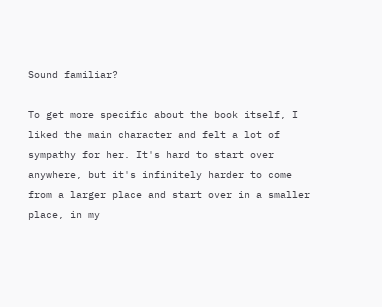Sound familiar?

To get more specific about the book itself, I liked the main character and felt a lot of sympathy for her. It's hard to start over anywhere, but it's infinitely harder to come from a larger place and start over in a smaller place, in my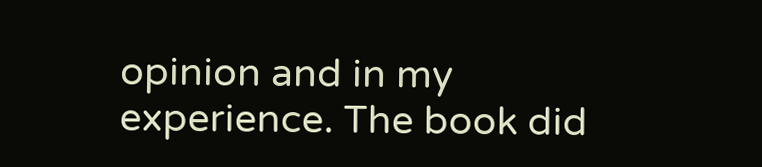opinion and in my experience. The book did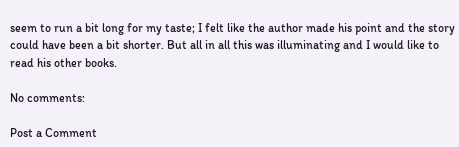seem to run a bit long for my taste; I felt like the author made his point and the story could have been a bit shorter. But all in all this was illuminating and I would like to read his other books.

No comments:

Post a Comment